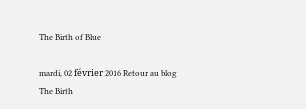The Birth of Blue

mardi, 02 février 2016 Retour au blog
The Birth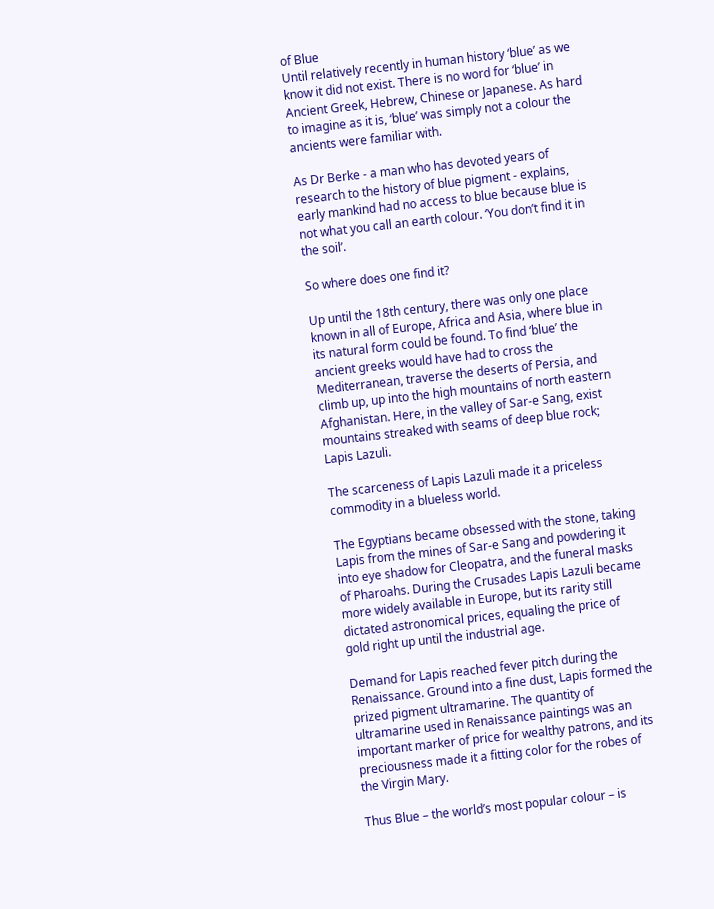of Blue
Until relatively recently in human history ‘blue’ as we know it did not exist. There is no word for ‘blue’ in Ancient Greek, Hebrew, Chinese or Japanese. As hard to imagine as it is, ‘blue’ was simply not a colour the ancients were familiar with.

As Dr Berke - a man who has devoted years of research to the history of blue pigment - explains, early mankind had no access to blue because blue is not what you call an earth colour. ‘You don’t find it in the soil’.

So where does one find it?

Up until the 18th century, there was only one place known in all of Europe, Africa and Asia, where blue in its natural form could be found. To find ‘blue’ the ancient greeks would have had to cross the Mediterranean, traverse the deserts of Persia, and climb up, up into the high mountains of north eastern Afghanistan. Here, in the valley of Sar-e Sang, exist mountains streaked with seams of deep blue rock; Lapis Lazuli.

The scarceness of Lapis Lazuli made it a priceless commodity in a blueless world.

The Egyptians became obsessed with the stone, taking Lapis from the mines of Sar-e Sang and powdering it into eye shadow for Cleopatra, and the funeral masks of Pharoahs. During the Crusades Lapis Lazuli became more widely available in Europe, but its rarity still dictated astronomical prices, equaling the price of gold right up until the industrial age.

Demand for Lapis reached fever pitch during the Renaissance. Ground into a fine dust, Lapis formed the prized pigment ultramarine. The quantity of ultramarine used in Renaissance paintings was an important marker of price for wealthy patrons, and its preciousness made it a fitting color for the robes of the Virgin Mary.

Thus Blue – the world’s most popular colour – is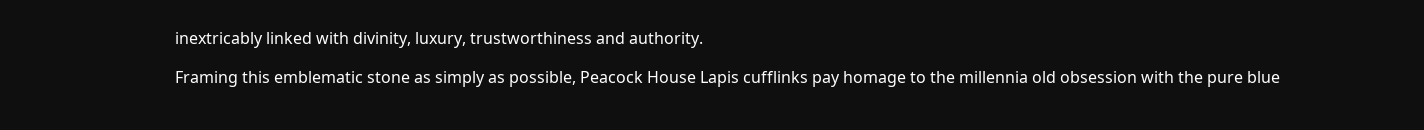inextricably linked with divinity, luxury, trustworthiness and authority.

Framing this emblematic stone as simply as possible, Peacock House Lapis cufflinks pay homage to the millennia old obsession with the pure blue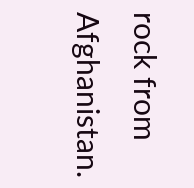rock from Afghanistan.